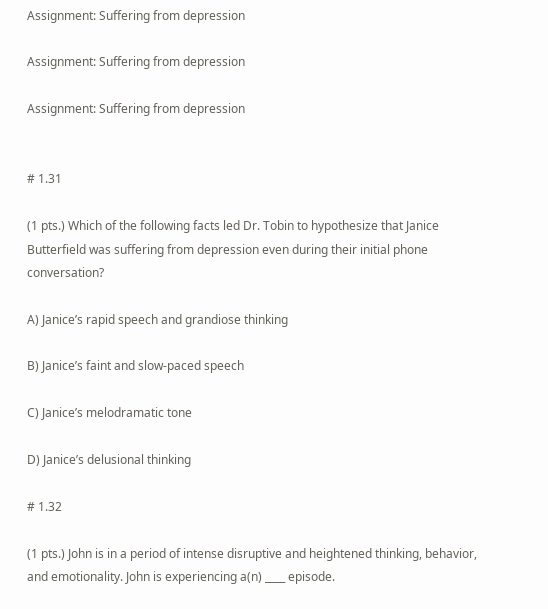Assignment: Suffering from depression

Assignment: Suffering from depression

Assignment: Suffering from depression


# 1.31

(1 pts.) Which of the following facts led Dr. Tobin to hypothesize that Janice Butterfield was suffering from depression even during their initial phone conversation?

A) Janice’s rapid speech and grandiose thinking

B) Janice’s faint and slow-paced speech

C) Janice’s melodramatic tone

D) Janice’s delusional thinking

# 1.32

(1 pts.) John is in a period of intense disruptive and heightened thinking, behavior, and emotionality. John is experiencing a(n) ____ episode.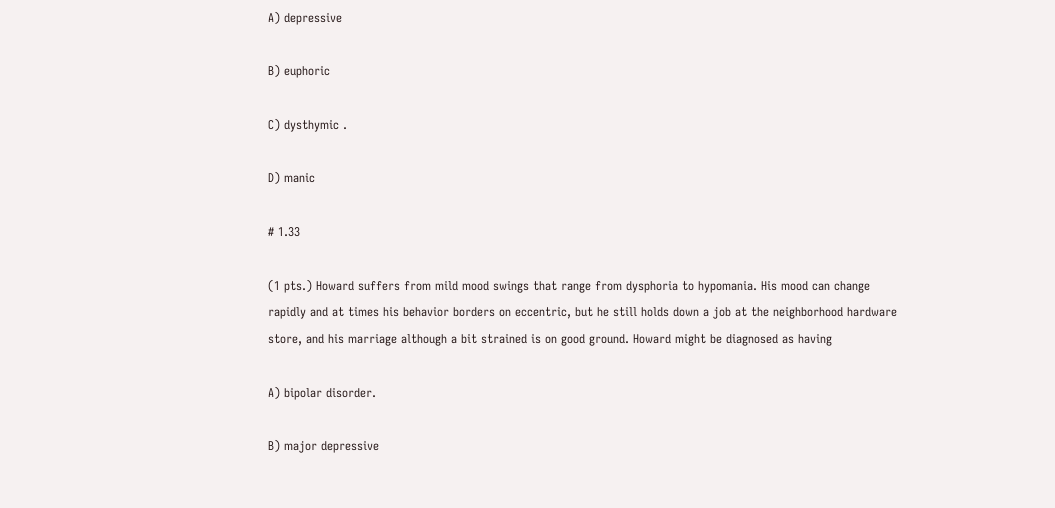A) depressive

B) euphoric

C) dysthymic .

D) manic

# 1.33

(1 pts.) Howard suffers from mild mood swings that range from dysphoria to hypomania. His mood can change rapidly and at times his behavior borders on eccentric, but he still holds down a job at the neighborhood hardware store, and his marriage although a bit strained is on good ground. Howard might be diagnosed as having

A) bipolar disorder.

B) major depressive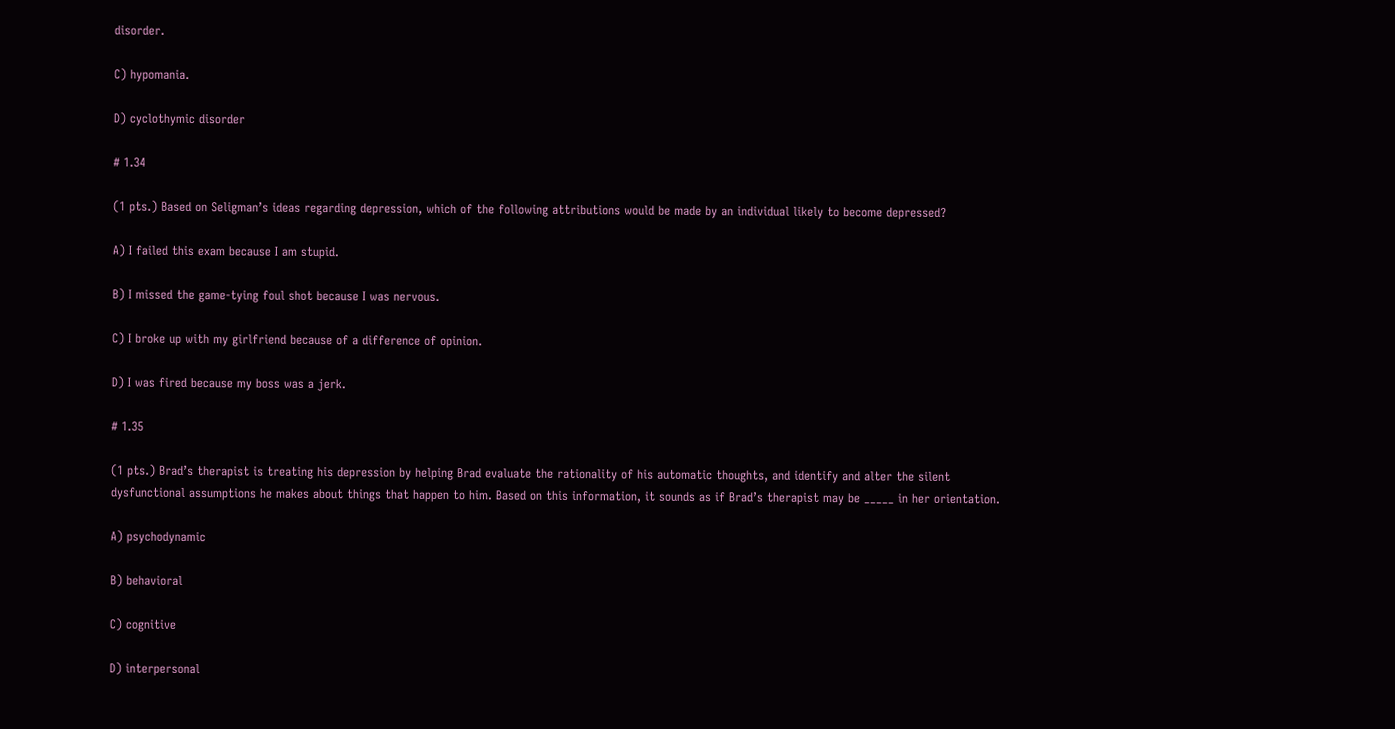disorder.

C) hypomania.

D) cyclothymic disorder

# 1.34

(1 pts.) Based on Seligman’s ideas regarding depression, which of the following attributions would be made by an individual likely to become depressed?

A) I failed this exam because I am stupid.

B) I missed the game-tying foul shot because I was nervous.

C) I broke up with my girlfriend because of a difference of opinion.

D) I was fired because my boss was a jerk.

# 1.35

(1 pts.) Brad’s therapist is treating his depression by helping Brad evaluate the rationality of his automatic thoughts, and identify and alter the silent dysfunctional assumptions he makes about things that happen to him. Based on this information, it sounds as if Brad’s therapist may be _____ in her orientation.

A) psychodynamic

B) behavioral

C) cognitive

D) interpersonal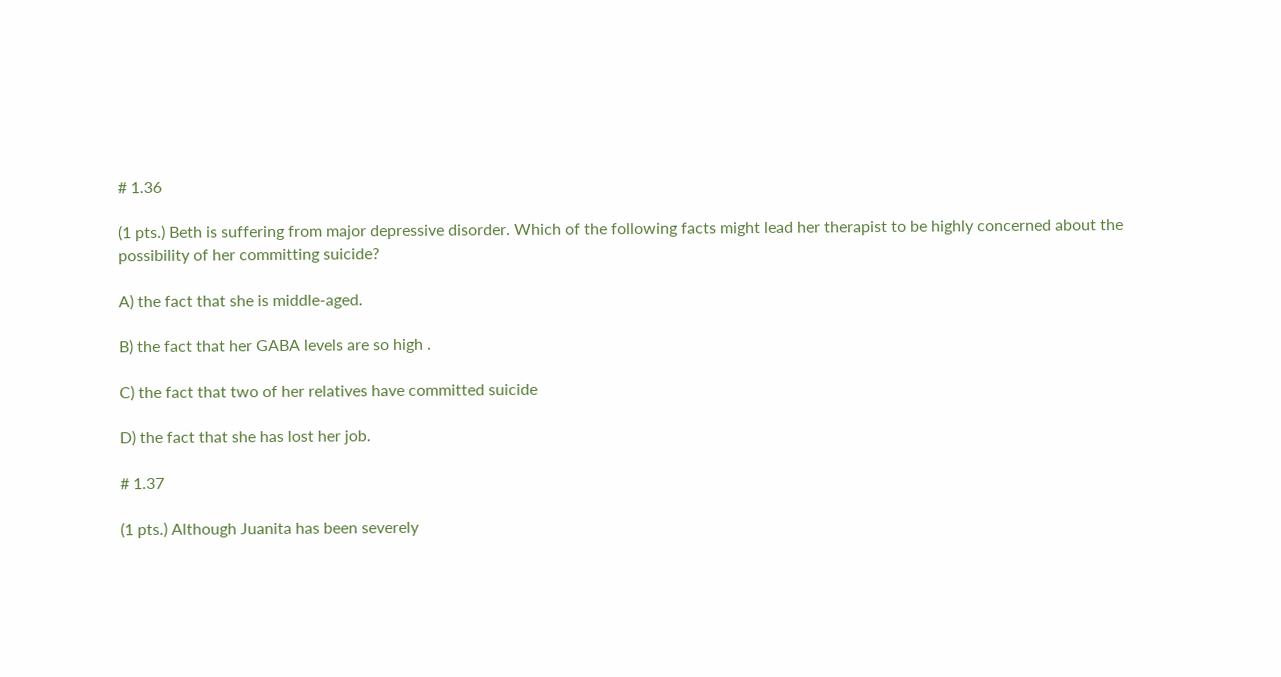# 1.36

(1 pts.) Beth is suffering from major depressive disorder. Which of the following facts might lead her therapist to be highly concerned about the possibility of her committing suicide?

A) the fact that she is middle-aged.

B) the fact that her GABA levels are so high .

C) the fact that two of her relatives have committed suicide

D) the fact that she has lost her job.

# 1.37

(1 pts.) Although Juanita has been severely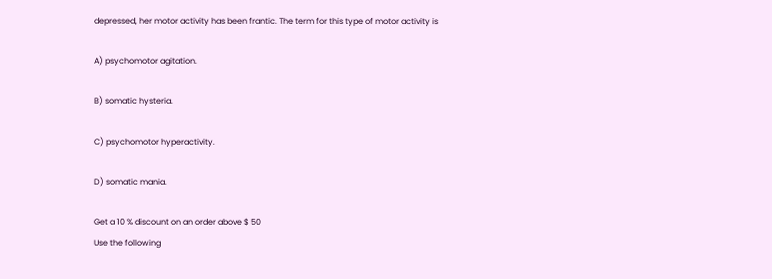depressed, her motor activity has been frantic. The term for this type of motor activity is

A) psychomotor agitation.

B) somatic hysteria.

C) psychomotor hyperactivity.

D) somatic mania.

Get a 10 % discount on an order above $ 50
Use the following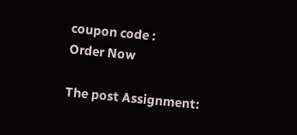coupon code :
Order Now

The post Assignment: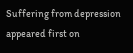Suffering from depression appeared first on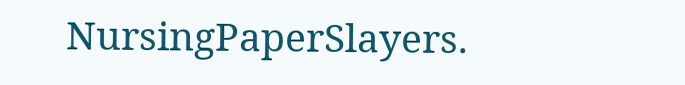NursingPaperSlayers.